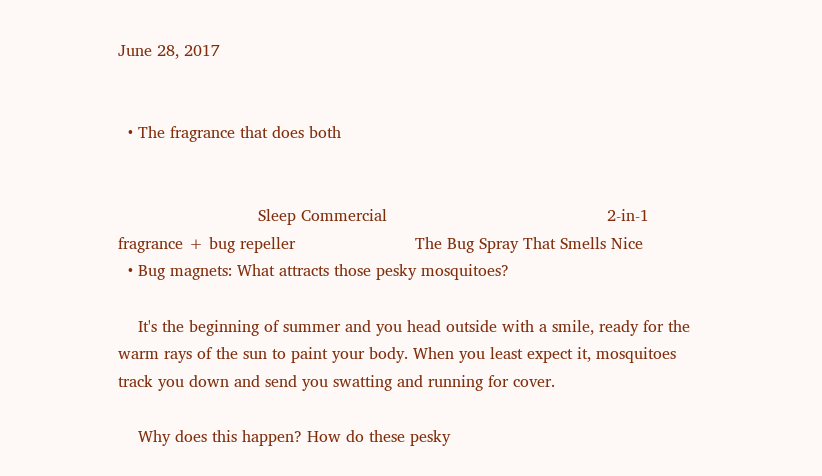June 28, 2017


  • The fragrance that does both


                            Sleep Commercial                                            2-in-1 fragrance + bug repeller                        The Bug Spray That Smells Nice
  • Bug magnets: What attracts those pesky mosquitoes?

    It's the beginning of summer and you head outside with a smile, ready for the warm rays of the sun to paint your body. When you least expect it, mosquitoes track you down and send you swatting and running for cover.

    Why does this happen? How do these pesky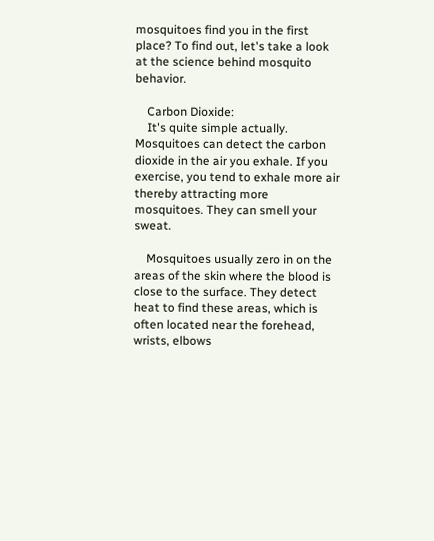mosquitoes find you in the first place? To find out, let's take a look at the science behind mosquito behavior.

    Carbon Dioxide:
    It's quite simple actually. Mosquitoes can detect the carbon dioxide in the air you exhale. If you exercise, you tend to exhale more air thereby attracting more mosquitoes. They can smell your sweat.

    Mosquitoes usually zero in on the areas of the skin where the blood is close to the surface. They detect heat to find these areas, which is often located near the forehead, wrists, elbows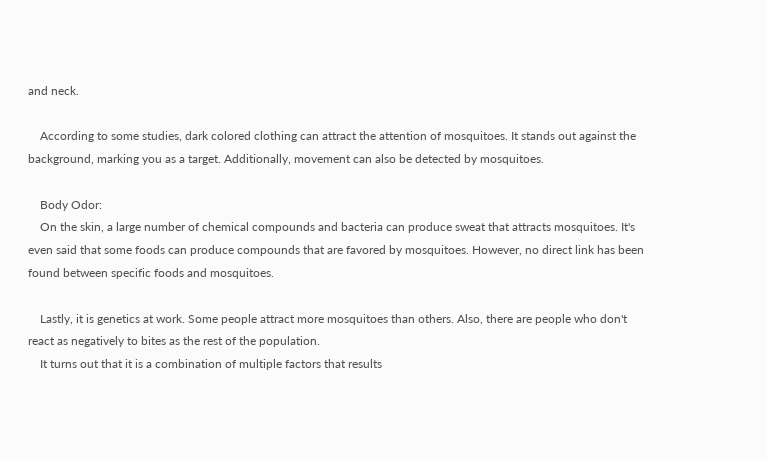and neck.

    According to some studies, dark colored clothing can attract the attention of mosquitoes. It stands out against the background, marking you as a target. Additionally, movement can also be detected by mosquitoes.

    Body Odor:
    On the skin, a large number of chemical compounds and bacteria can produce sweat that attracts mosquitoes. It's even said that some foods can produce compounds that are favored by mosquitoes. However, no direct link has been found between specific foods and mosquitoes.

    Lastly, it is genetics at work. Some people attract more mosquitoes than others. Also, there are people who don't react as negatively to bites as the rest of the population.
    It turns out that it is a combination of multiple factors that results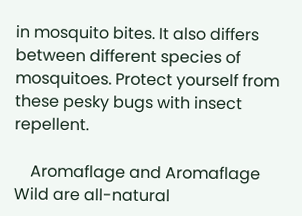in mosquito bites. It also differs between different species of mosquitoes. Protect yourself from these pesky bugs with insect repellent.

    Aromaflage and Aromaflage Wild are all-natural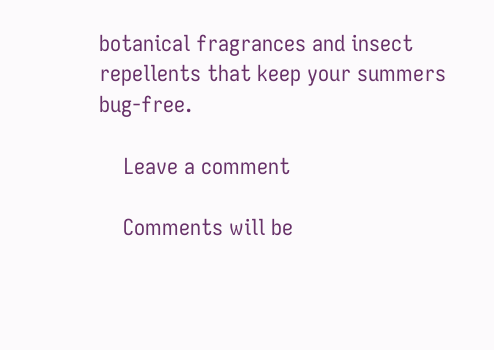botanical fragrances and insect repellents that keep your summers bug-free.

    Leave a comment

    Comments will be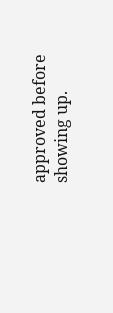approved before showing up.